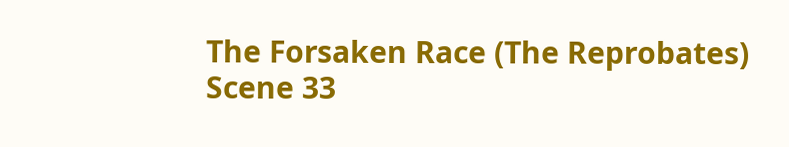The Forsaken Race (The Reprobates)
Scene 33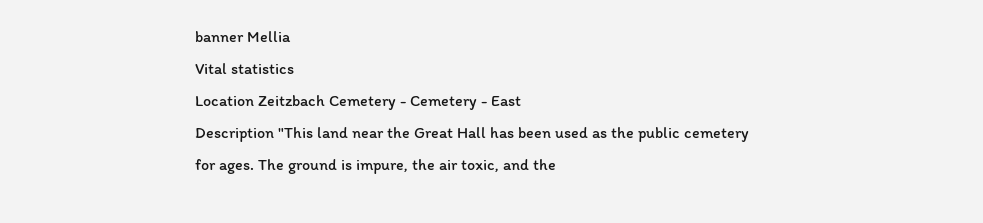banner Mellia
Vital statistics
Location Zeitzbach Cemetery - Cemetery - East
Description "This land near the Great Hall has been used as the public cemetery for ages. The ground is impure, the air toxic, and the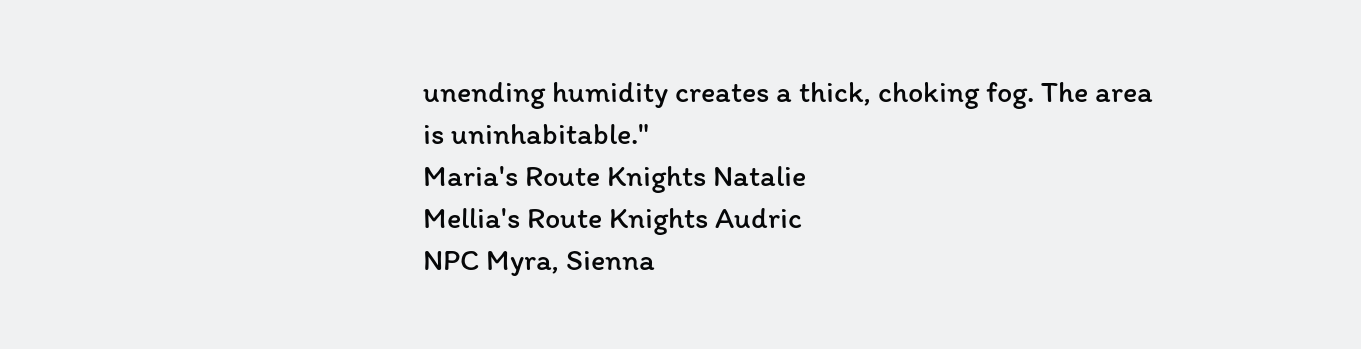unending humidity creates a thick, choking fog. The area is uninhabitable."
Maria's Route Knights Natalie
Mellia's Route Knights Audric
NPC Myra, Sienna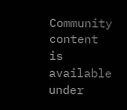Community content is available under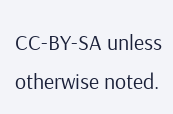CC-BY-SA unless otherwise noted.